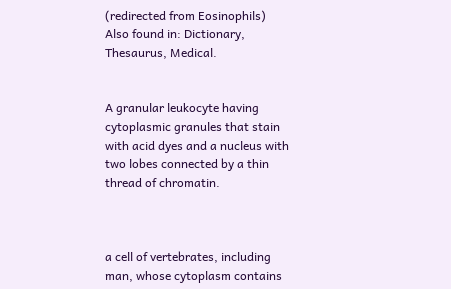(redirected from Eosinophils)
Also found in: Dictionary, Thesaurus, Medical.


A granular leukocyte having cytoplasmic granules that stain with acid dyes and a nucleus with two lobes connected by a thin thread of chromatin.



a cell of vertebrates, including man, whose cytoplasm contains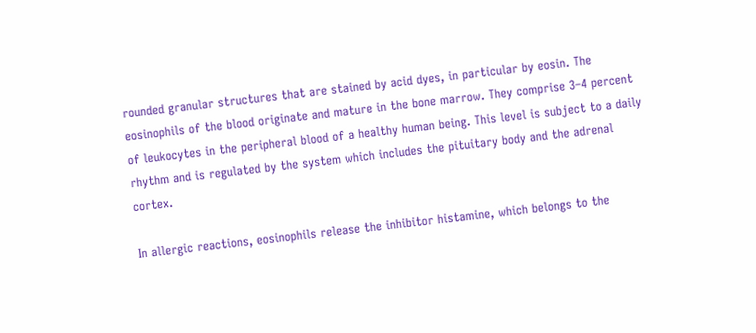rounded granular structures that are stained by acid dyes, in particular by eosin. The eosinophils of the blood originate and mature in the bone marrow. They comprise 3–4 percent of leukocytes in the peripheral blood of a healthy human being. This level is subject to a daily rhythm and is regulated by the system which includes the pituitary body and the adrenal cortex.

In allergic reactions, eosinophils release the inhibitor histamine, which belongs to the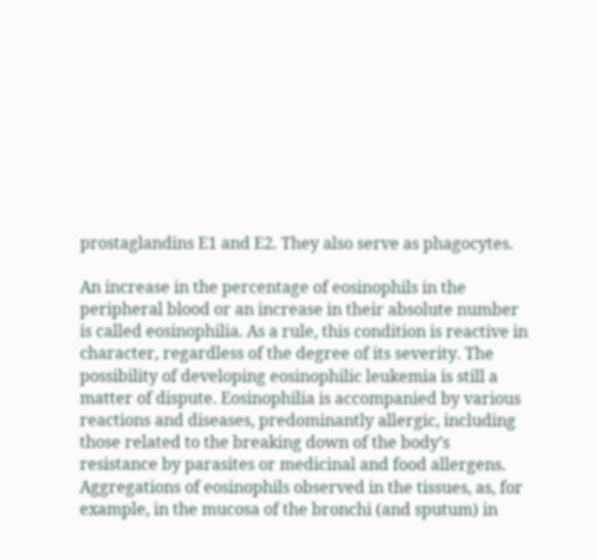prostaglandins E1 and E2. They also serve as phagocytes.

An increase in the percentage of eosinophils in the peripheral blood or an increase in their absolute number is called eosinophilia. As a rule, this condition is reactive in character, regardless of the degree of its severity. The possibility of developing eosinophilic leukemia is still a matter of dispute. Eosinophilia is accompanied by various reactions and diseases, predominantly allergic, including those related to the breaking down of the body’s resistance by parasites or medicinal and food allergens. Aggregations of eosinophils observed in the tissues, as, for example, in the mucosa of the bronchi (and sputum) in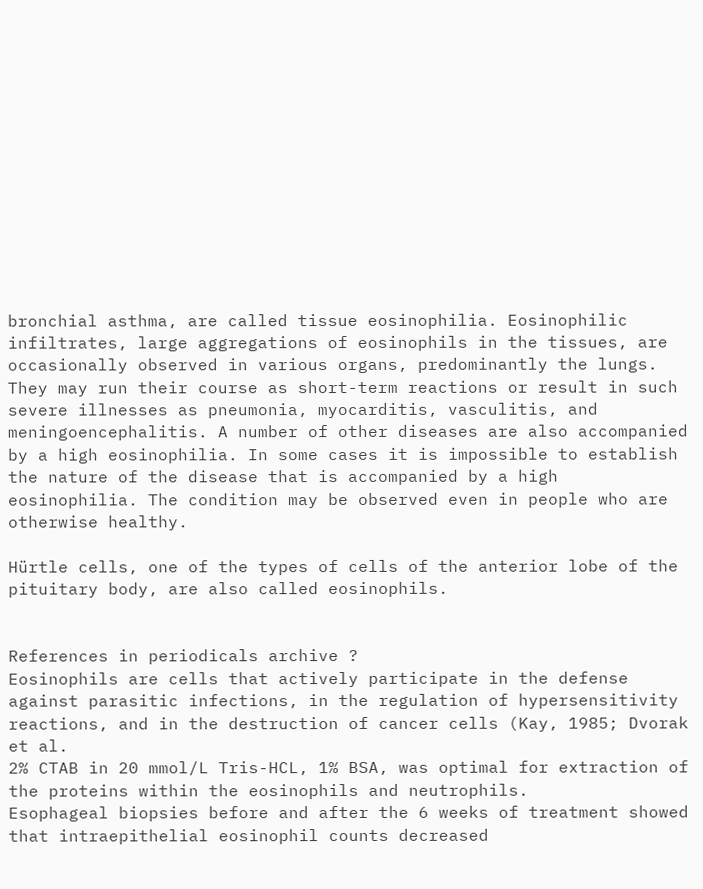bronchial asthma, are called tissue eosinophilia. Eosinophilic infiltrates, large aggregations of eosinophils in the tissues, are occasionally observed in various organs, predominantly the lungs. They may run their course as short-term reactions or result in such severe illnesses as pneumonia, myocarditis, vasculitis, and meningoencephalitis. A number of other diseases are also accompanied by a high eosinophilia. In some cases it is impossible to establish the nature of the disease that is accompanied by a high eosinophilia. The condition may be observed even in people who are otherwise healthy.

Hürtle cells, one of the types of cells of the anterior lobe of the pituitary body, are also called eosinophils.


References in periodicals archive ?
Eosinophils are cells that actively participate in the defense against parasitic infections, in the regulation of hypersensitivity reactions, and in the destruction of cancer cells (Kay, 1985; Dvorak et al.
2% CTAB in 20 mmol/L Tris-HCL, 1% BSA, was optimal for extraction of the proteins within the eosinophils and neutrophils.
Esophageal biopsies before and after the 6 weeks of treatment showed that intraepithelial eosinophil counts decreased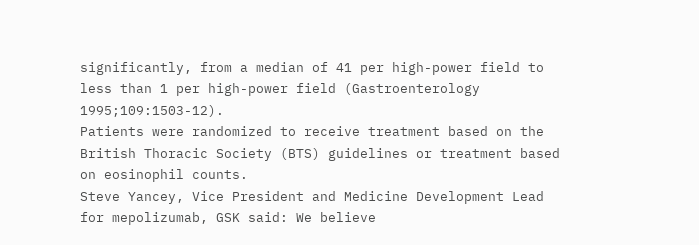significantly, from a median of 41 per high-power field to less than 1 per high-power field (Gastroenterology 1995;109:1503-12).
Patients were randomized to receive treatment based on the British Thoracic Society (BTS) guidelines or treatment based on eosinophil counts.
Steve Yancey, Vice President and Medicine Development Lead for mepolizumab, GSK said: We believe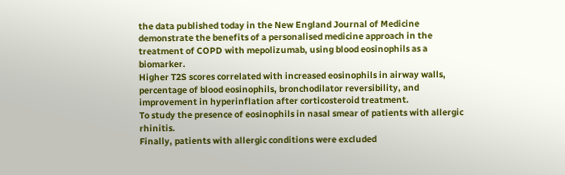the data published today in the New England Journal of Medicine demonstrate the benefits of a personalised medicine approach in the treatment of COPD with mepolizumab, using blood eosinophils as a biomarker.
Higher T2S scores correlated with increased eosinophils in airway walls, percentage of blood eosinophils, bronchodilator reversibility, and improvement in hyperinflation after corticosteroid treatment.
To study the presence of eosinophils in nasal smear of patients with allergic rhinitis.
Finally, patients with allergic conditions were excluded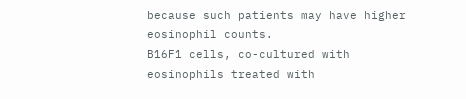because such patients may have higher eosinophil counts.
B16F1 cells, co-cultured with eosinophils treated with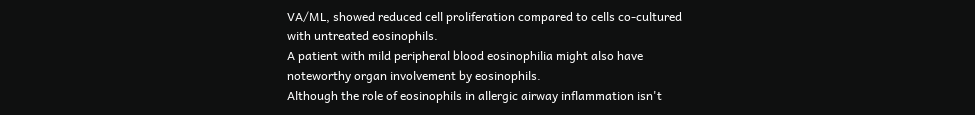VA/ML, showed reduced cell proliferation compared to cells co-cultured with untreated eosinophils.
A patient with mild peripheral blood eosinophilia might also have noteworthy organ involvement by eosinophils.
Although the role of eosinophils in allergic airway inflammation isn't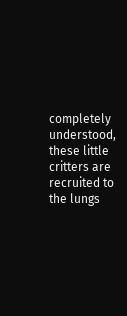completely understood, these little critters are recruited to the lungs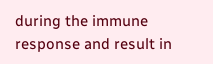during the immune response and result in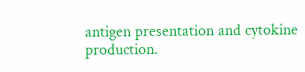antigen presentation and cytokine production.